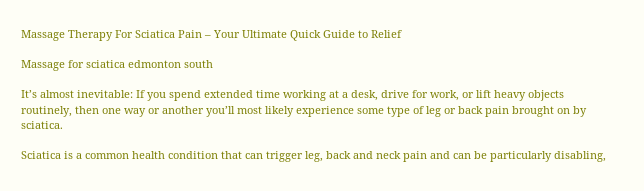Massage Therapy For Sciatica Pain – Your Ultimate Quick Guide to Relief

Massage for sciatica edmonton south

It’s almost inevitable: If you spend extended time working at a desk, drive for work, or lift heavy objects routinely, then one way or another you’ll most likely experience some type of leg or back pain brought on by sciatica.

Sciatica is a common health condition that can trigger leg, back and neck pain and can be particularly disabling,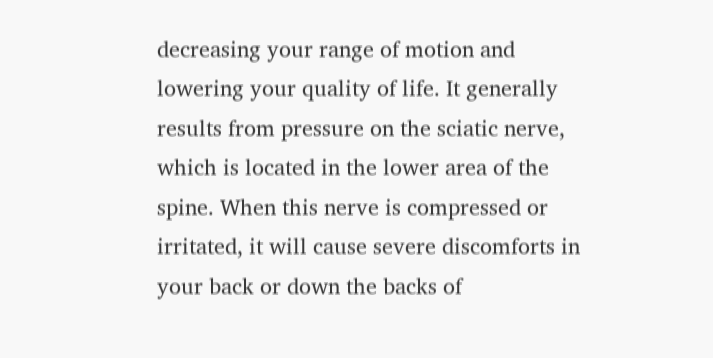decreasing your range of motion and lowering your quality of life. It generally results from pressure on the sciatic nerve, which is located in the lower area of the spine. When this nerve is compressed or irritated, it will cause severe discomforts in your back or down the backs of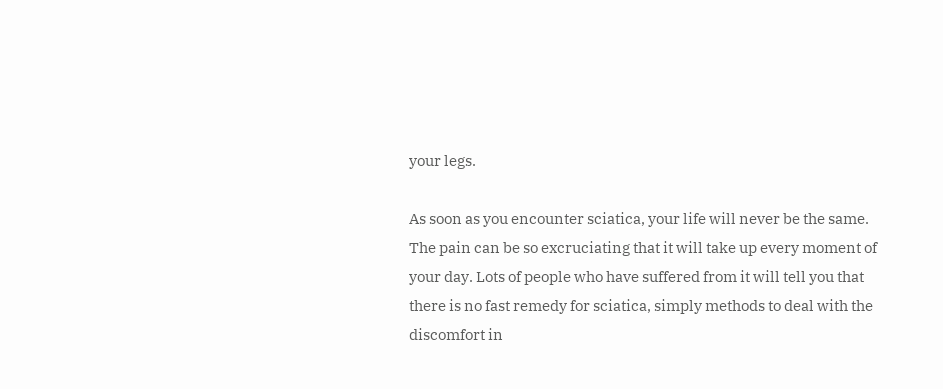your legs.

As soon as you encounter sciatica, your life will never be the same. The pain can be so excruciating that it will take up every moment of your day. Lots of people who have suffered from it will tell you that there is no fast remedy for sciatica, simply methods to deal with the discomfort in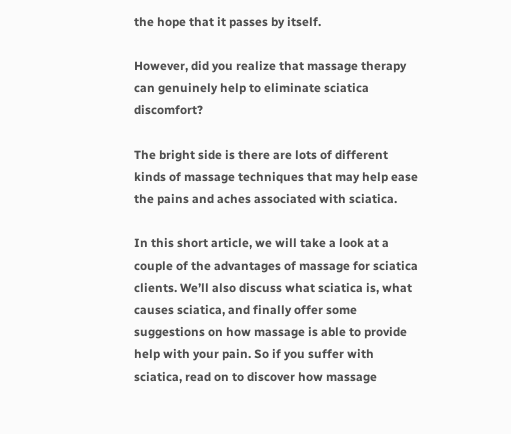the hope that it passes by itself.

However, did you realize that massage therapy can genuinely help to eliminate sciatica discomfort?

The bright side is there are lots of different kinds of massage techniques that may help ease the pains and aches associated with sciatica.

In this short article, we will take a look at a couple of the advantages of massage for sciatica clients. We’ll also discuss what sciatica is, what causes sciatica, and finally offer some suggestions on how massage is able to provide help with your pain. So if you suffer with sciatica, read on to discover how massage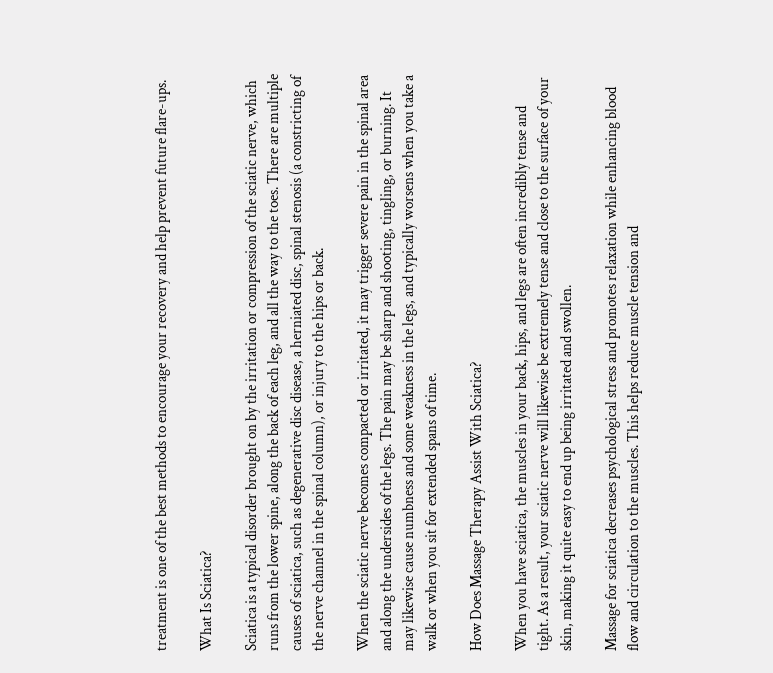treatment is one of the best methods to encourage your recovery and help prevent future flare-ups.

What Is Sciatica?

Sciatica is a typical disorder brought on by the irritation or compression of the sciatic nerve, which runs from the lower spine, along the back of each leg, and all the way to the toes. There are multiple causes of sciatica, such as degenerative disc disease, a herniated disc, spinal stenosis (a constricting of the nerve channel in the spinal column), or injury to the hips or back.

When the sciatic nerve becomes compacted or irritated, it may trigger severe pain in the spinal area and along the undersides of the legs. The pain may be sharp and shooting, tingling, or burning. It may likewise cause numbness and some weakness in the legs, and typically worsens when you take a walk or when you sit for extended spans of time.

How Does Massage Therapy Assist With Sciatica?

When you have sciatica, the muscles in your back, hips, and legs are often incredibly tense and tight. As a result, your sciatic nerve will likewise be extremely tense and close to the surface of your skin, making it quite easy to end up being irritated and swollen.

Massage for sciatica decreases psychological stress and promotes relaxation while enhancing blood flow and circulation to the muscles. This helps reduce muscle tension and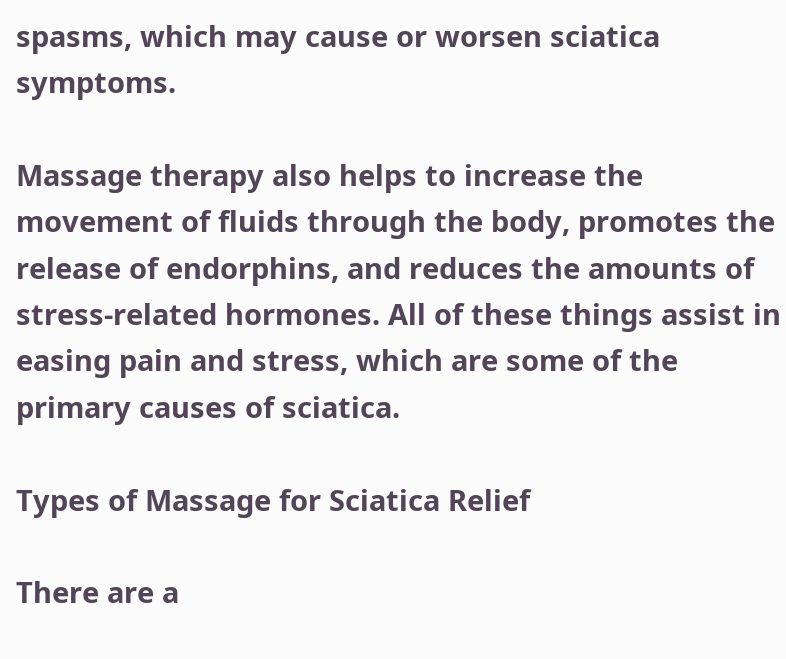spasms, which may cause or worsen sciatica symptoms.

Massage therapy also helps to increase the movement of fluids through the body, promotes the release of endorphins, and reduces the amounts of stress-related hormones. All of these things assist in easing pain and stress, which are some of the primary causes of sciatica.

Types of Massage for Sciatica Relief

There are a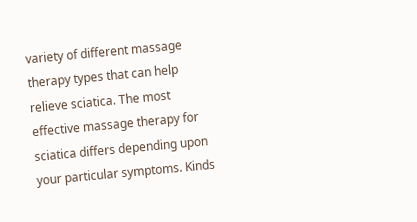variety of different massage therapy types that can help relieve sciatica. The most effective massage therapy for sciatica differs depending upon your particular symptoms. Kinds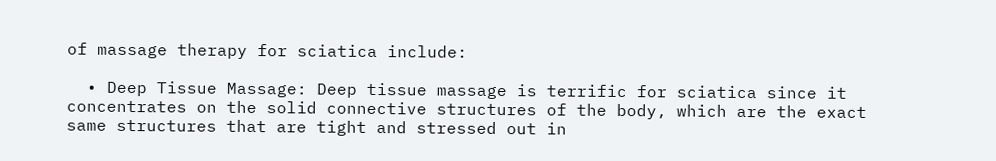of massage therapy for sciatica include:

  • Deep Tissue Massage: Deep tissue massage is terrific for sciatica since it concentrates on the solid connective structures of the body, which are the exact same structures that are tight and stressed out in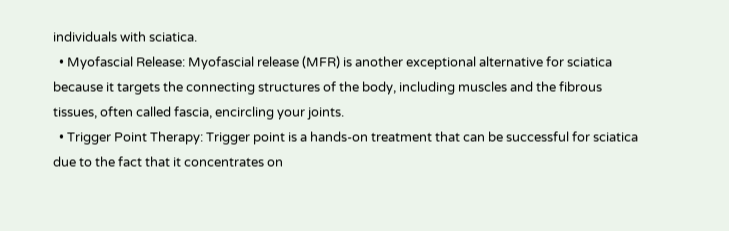individuals with sciatica.
  • Myofascial Release: Myofascial release (MFR) is another exceptional alternative for sciatica because it targets the connecting structures of the body, including muscles and the fibrous tissues, often called fascia, encircling your joints.
  • Trigger Point Therapy: Trigger point is a hands-on treatment that can be successful for sciatica due to the fact that it concentrates on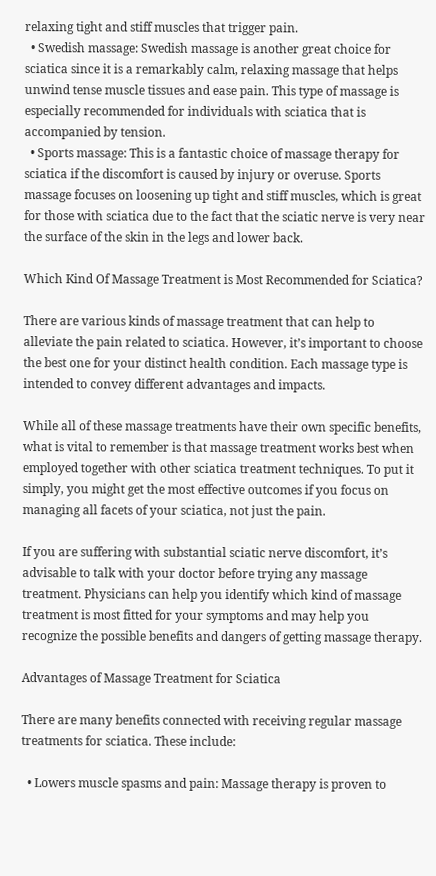relaxing tight and stiff muscles that trigger pain.
  • Swedish massage: Swedish massage is another great choice for sciatica since it is a remarkably calm, relaxing massage that helps unwind tense muscle tissues and ease pain. This type of massage is especially recommended for individuals with sciatica that is accompanied by tension.
  • Sports massage: This is a fantastic choice of massage therapy for sciatica if the discomfort is caused by injury or overuse. Sports massage focuses on loosening up tight and stiff muscles, which is great for those with sciatica due to the fact that the sciatic nerve is very near the surface of the skin in the legs and lower back.

Which Kind Of Massage Treatment is Most Recommended for Sciatica?

There are various kinds of massage treatment that can help to alleviate the pain related to sciatica. However, it’s important to choose the best one for your distinct health condition. Each massage type is intended to convey different advantages and impacts.

While all of these massage treatments have their own specific benefits, what is vital to remember is that massage treatment works best when employed together with other sciatica treatment techniques. To put it simply, you might get the most effective outcomes if you focus on managing all facets of your sciatica, not just the pain.

If you are suffering with substantial sciatic nerve discomfort, it’s advisable to talk with your doctor before trying any massage treatment. Physicians can help you identify which kind of massage treatment is most fitted for your symptoms and may help you recognize the possible benefits and dangers of getting massage therapy.

Advantages of Massage Treatment for Sciatica

There are many benefits connected with receiving regular massage treatments for sciatica. These include:

  • Lowers muscle spasms and pain: Massage therapy is proven to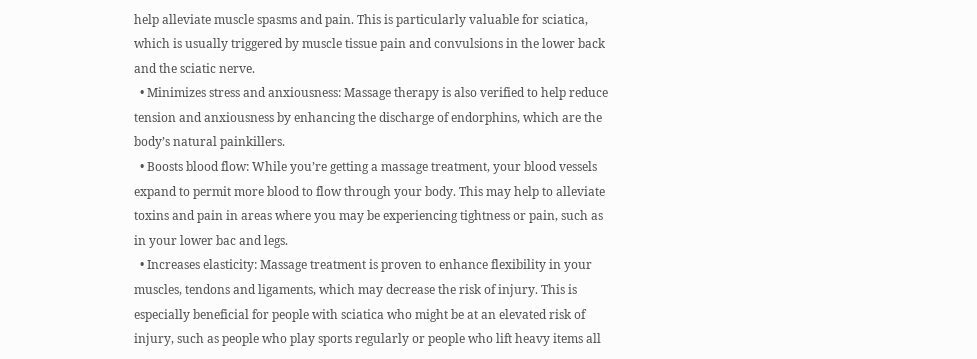help alleviate muscle spasms and pain. This is particularly valuable for sciatica, which is usually triggered by muscle tissue pain and convulsions in the lower back and the sciatic nerve.
  • Minimizes stress and anxiousness: Massage therapy is also verified to help reduce tension and anxiousness by enhancing the discharge of endorphins, which are the body’s natural painkillers.
  • Boosts blood flow: While you’re getting a massage treatment, your blood vessels expand to permit more blood to flow through your body. This may help to alleviate toxins and pain in areas where you may be experiencing tightness or pain, such as in your lower bac and legs.
  • Increases elasticity: Massage treatment is proven to enhance flexibility in your muscles, tendons and ligaments, which may decrease the risk of injury. This is especially beneficial for people with sciatica who might be at an elevated risk of injury, such as people who play sports regularly or people who lift heavy items all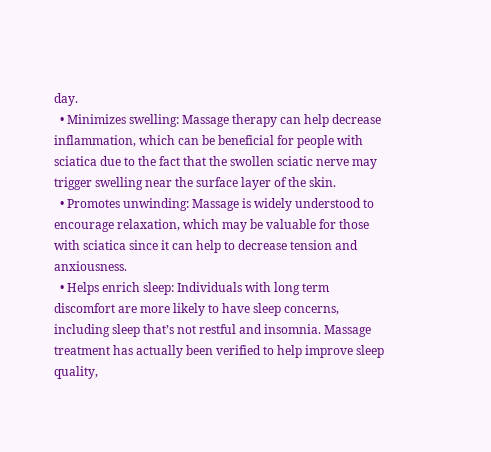day.
  • Minimizes swelling: Massage therapy can help decrease inflammation, which can be beneficial for people with sciatica due to the fact that the swollen sciatic nerve may trigger swelling near the surface layer of the skin.
  • Promotes unwinding: Massage is widely understood to encourage relaxation, which may be valuable for those with sciatica since it can help to decrease tension and anxiousness.
  • Helps enrich sleep: Individuals with long term discomfort are more likely to have sleep concerns, including sleep that’s not restful and insomnia. Massage treatment has actually been verified to help improve sleep quality,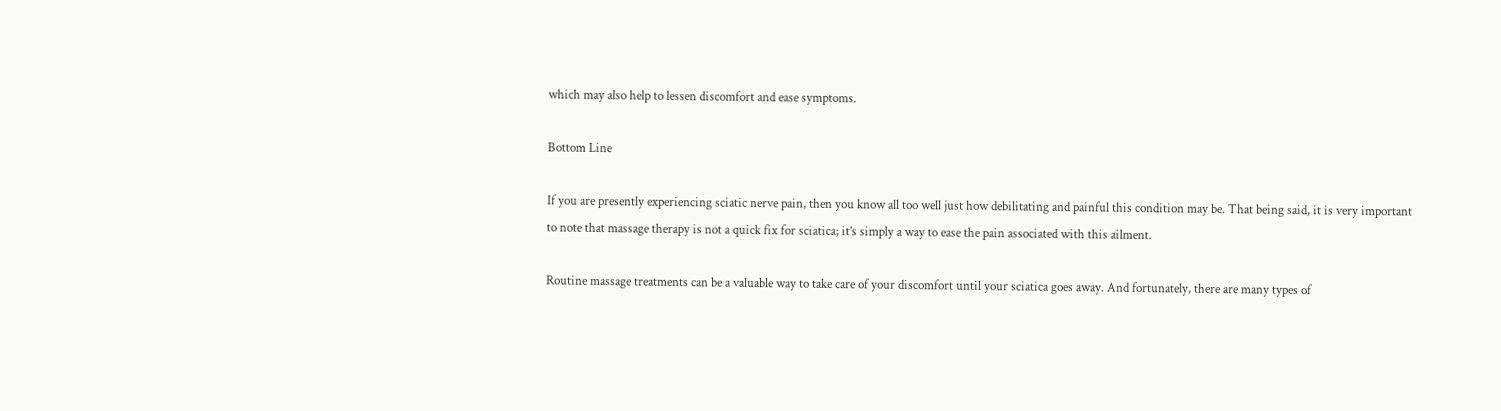which may also help to lessen discomfort and ease symptoms.

Bottom Line

If you are presently experiencing sciatic nerve pain, then you know all too well just how debilitating and painful this condition may be. That being said, it is very important to note that massage therapy is not a quick fix for sciatica; it’s simply a way to ease the pain associated with this ailment.

Routine massage treatments can be a valuable way to take care of your discomfort until your sciatica goes away. And fortunately, there are many types of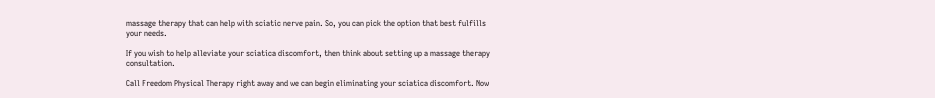massage therapy that can help with sciatic nerve pain. So, you can pick the option that best fulfills your needs.

If you wish to help alleviate your sciatica discomfort, then think about setting up a massage therapy consultation.

Call Freedom Physical Therapy right away and we can begin eliminating your sciatica discomfort. Now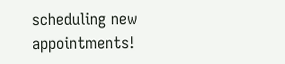scheduling new appointments!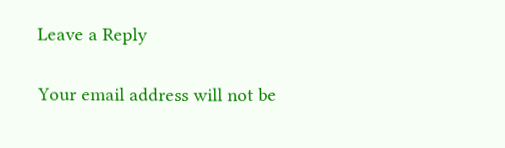Leave a Reply

Your email address will not be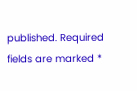published. Required fields are marked *